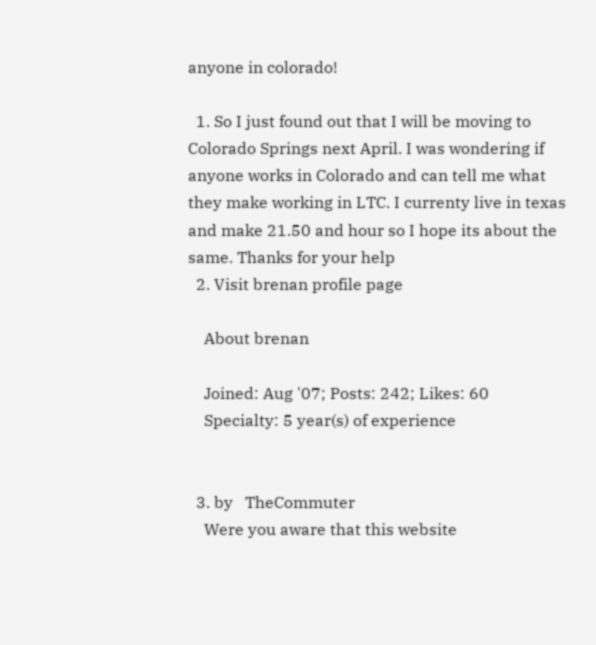anyone in colorado!

  1. So I just found out that I will be moving to Colorado Springs next April. I was wondering if anyone works in Colorado and can tell me what they make working in LTC. I currenty live in texas and make 21.50 and hour so I hope its about the same. Thanks for your help
  2. Visit brenan profile page

    About brenan

    Joined: Aug '07; Posts: 242; Likes: 60
    Specialty: 5 year(s) of experience


  3. by   TheCommuter
    Were you aware that this website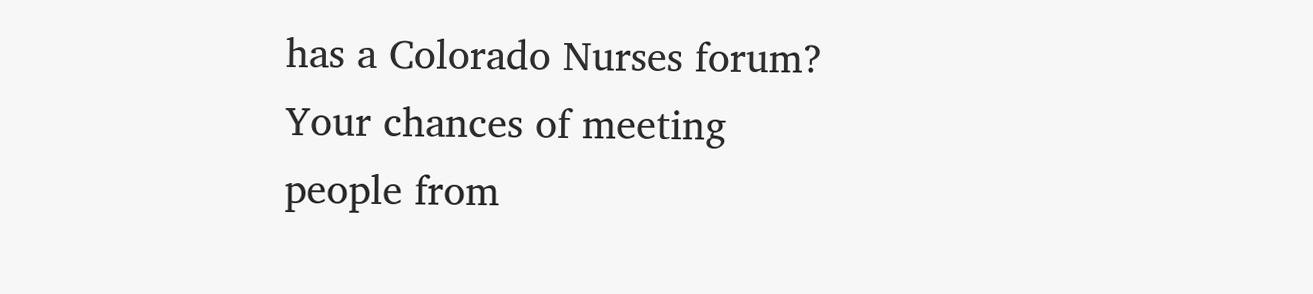has a Colorado Nurses forum? Your chances of meeting people from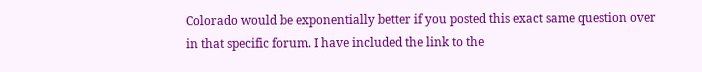Colorado would be exponentially better if you posted this exact same question over in that specific forum. I have included the link to the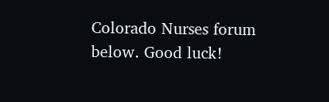Colorado Nurses forum below. Good luck!